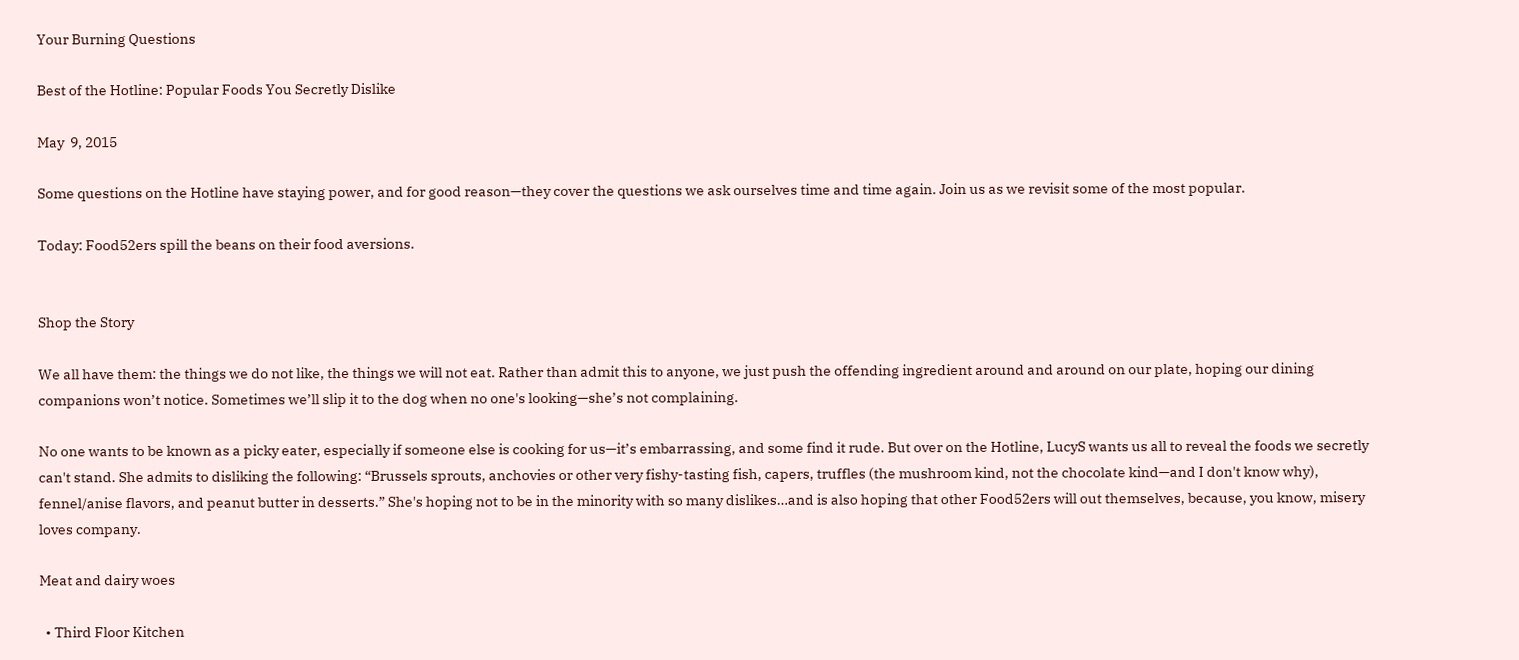Your Burning Questions

Best of the Hotline: Popular Foods You Secretly Dislike

May  9, 2015

Some questions on the Hotline have staying power, and for good reason—they cover the questions we ask ourselves time and time again. Join us as we revisit some of the most popular.

Today: Food52ers spill the beans on their food aversions.


Shop the Story

We all have them: the things we do not like, the things we will not eat. Rather than admit this to anyone, we just push the offending ingredient around and around on our plate, hoping our dining companions won’t notice. Sometimes we’ll slip it to the dog when no one's looking—she’s not complaining.

No one wants to be known as a picky eater, especially if someone else is cooking for us—it’s embarrassing, and some find it rude. But over on the Hotline, LucyS wants us all to reveal the foods we secretly can't stand. She admits to disliking the following: “Brussels sprouts, anchovies or other very fishy-tasting fish, capers, truffles (the mushroom kind, not the chocolate kind—and I don't know why), fennel/anise flavors, and peanut butter in desserts.” She's hoping not to be in the minority with so many dislikes…and is also hoping that other Food52ers will out themselves, because, you know, misery loves company.

Meat and dairy woes

  • Third Floor Kitchen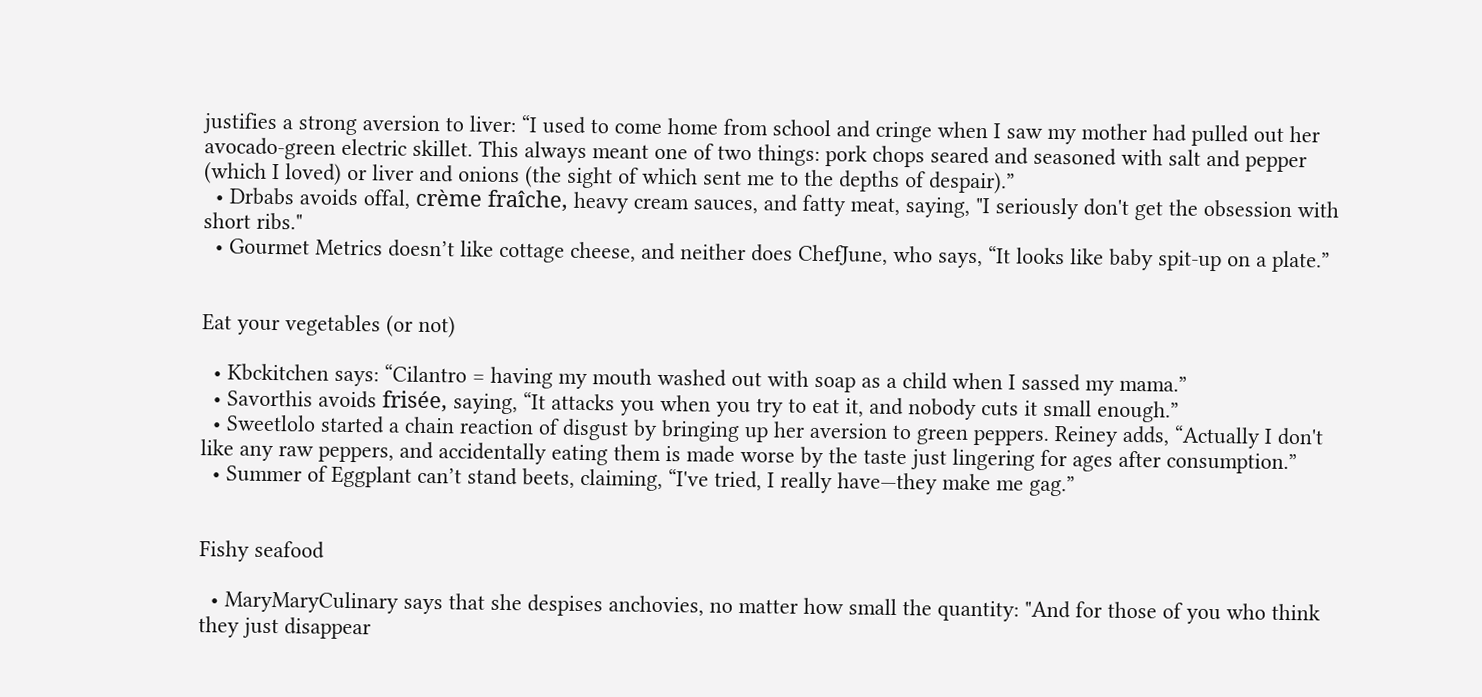justifies a strong aversion to liver: “I used to come home from school and cringe when I saw my mother had pulled out her avocado-green electric skillet. This always meant one of two things: pork chops seared and seasoned with salt and pepper (which I loved) or liver and onions (the sight of which sent me to the depths of despair).”
  • Drbabs avoids offal, crème fraîche, heavy cream sauces, and fatty meat, saying, "I seriously don't get the obsession with short ribs."
  • Gourmet Metrics doesn’t like cottage cheese, and neither does ChefJune, who says, “It looks like baby spit-up on a plate.”


Eat your vegetables (or not)

  • Kbckitchen says: “Cilantro = having my mouth washed out with soap as a child when I sassed my mama.”
  • Savorthis avoids frisée, saying, “It attacks you when you try to eat it, and nobody cuts it small enough.”
  • Sweetlolo started a chain reaction of disgust by bringing up her aversion to green peppers. Reiney adds, “Actually I don't like any raw peppers, and accidentally eating them is made worse by the taste just lingering for ages after consumption.”
  • Summer of Eggplant can’t stand beets, claiming, “I've tried, I really have—they make me gag.”


Fishy seafood

  • MaryMaryCulinary says that she despises anchovies, no matter how small the quantity: "And for those of you who think they just disappear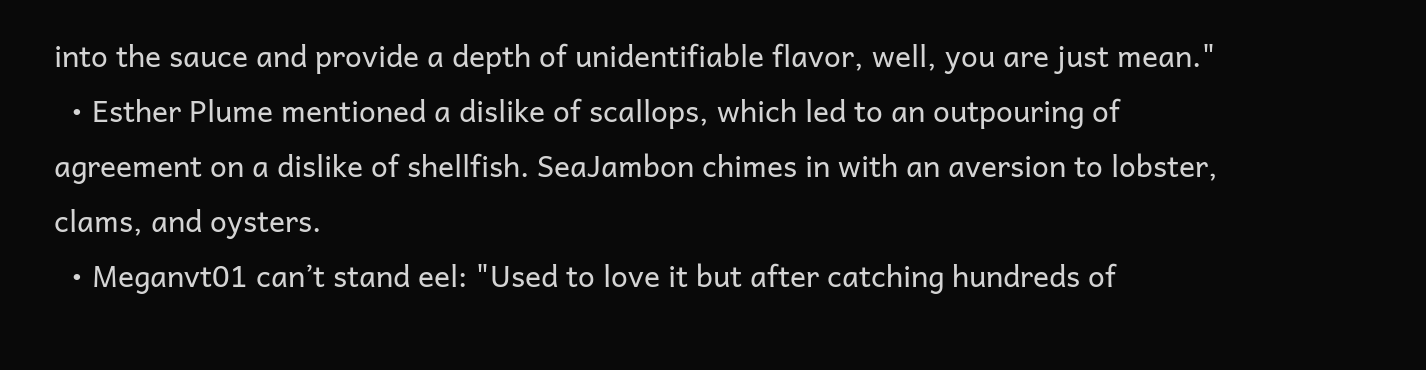into the sauce and provide a depth of unidentifiable flavor, well, you are just mean."
  • Esther Plume mentioned a dislike of scallops, which led to an outpouring of agreement on a dislike of shellfish. SeaJambon chimes in with an aversion to lobster, clams, and oysters.
  • Meganvt01 can’t stand eel: "Used to love it but after catching hundreds of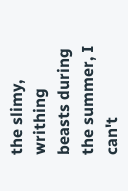the slimy, writhing beasts during the summer, I can't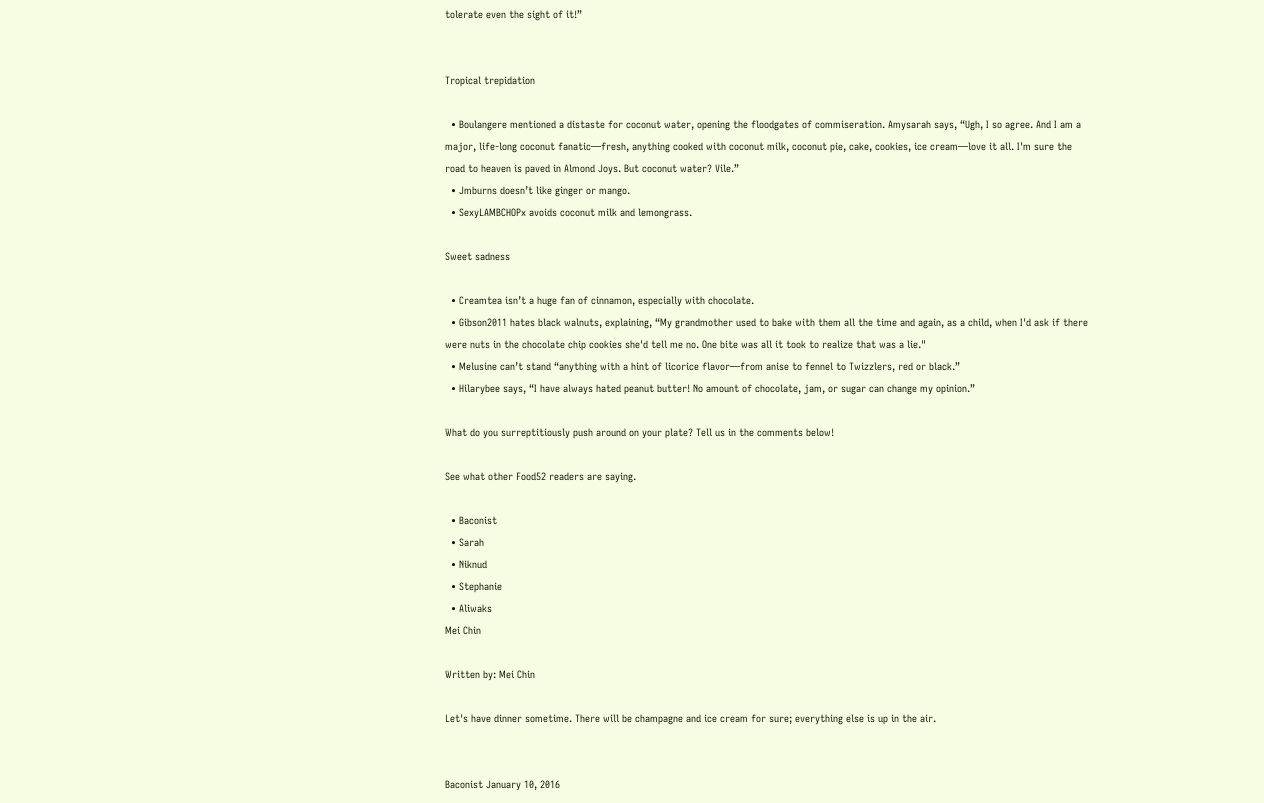tolerate even the sight of it!”


Tropical trepidation

  • Boulangere mentioned a distaste for coconut water, opening the floodgates of commiseration. Amysarah says, “Ugh, I so agree. And I am a major, life-long coconut fanatic—fresh, anything cooked with coconut milk, coconut pie, cake, cookies, ice cream—love it all. I'm sure the road to heaven is paved in Almond Joys. But coconut water? Vile.”
  • Jmburns doesn’t like ginger or mango.
  • SexyLAMBCHOPx avoids coconut milk and lemongrass.

Sweet sadness

  • Creamtea isn’t a huge fan of cinnamon, especially with chocolate.
  • Gibson2011 hates black walnuts, explaining, “My grandmother used to bake with them all the time and again, as a child, when I'd ask if there were nuts in the chocolate chip cookies she'd tell me no. One bite was all it took to realize that was a lie."
  • Melusine can’t stand “anything with a hint of licorice flavor—from anise to fennel to Twizzlers, red or black.”
  • Hilarybee says, “I have always hated peanut butter! No amount of chocolate, jam, or sugar can change my opinion.”

What do you surreptitiously push around on your plate? Tell us in the comments below!

See what other Food52 readers are saying.

  • Baconist
  • Sarah
  • Niknud
  • Stephanie
  • Aliwaks
Mei Chin

Written by: Mei Chin

Let's have dinner sometime. There will be champagne and ice cream for sure; everything else is up in the air.


Baconist January 10, 2016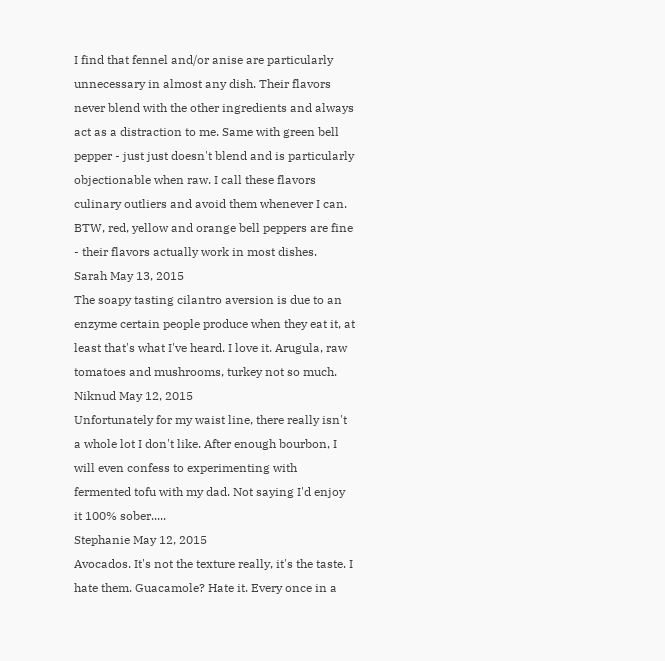I find that fennel and/or anise are particularly unnecessary in almost any dish. Their flavors never blend with the other ingredients and always act as a distraction to me. Same with green bell pepper - just just doesn't blend and is particularly objectionable when raw. I call these flavors culinary outliers and avoid them whenever I can. BTW, red, yellow and orange bell peppers are fine - their flavors actually work in most dishes.
Sarah May 13, 2015
The soapy tasting cilantro aversion is due to an enzyme certain people produce when they eat it, at least that's what I've heard. I love it. Arugula, raw tomatoes and mushrooms, turkey not so much.
Niknud May 12, 2015
Unfortunately for my waist line, there really isn't a whole lot I don't like. After enough bourbon, I will even confess to experimenting with fermented tofu with my dad. Not saying I'd enjoy it 100% sober.....
Stephanie May 12, 2015
Avocados. It's not the texture really, it's the taste. I hate them. Guacamole? Hate it. Every once in a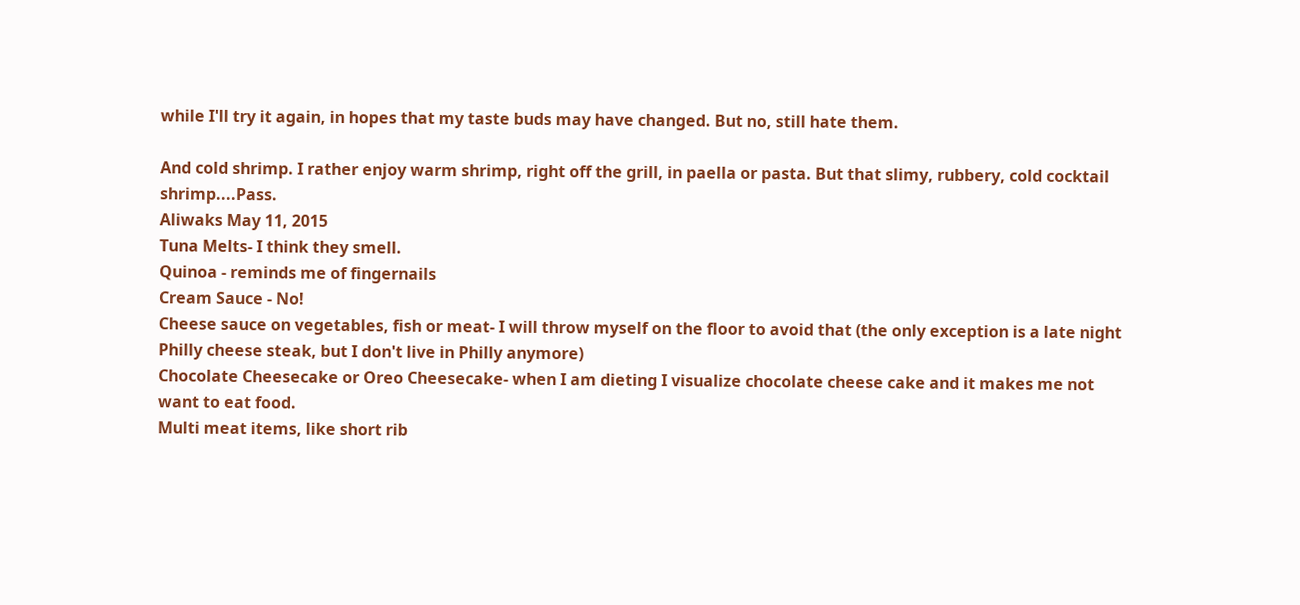while I'll try it again, in hopes that my taste buds may have changed. But no, still hate them.

And cold shrimp. I rather enjoy warm shrimp, right off the grill, in paella or pasta. But that slimy, rubbery, cold cocktail shrimp....Pass.
Aliwaks May 11, 2015
Tuna Melts- I think they smell.
Quinoa - reminds me of fingernails
Cream Sauce - No!
Cheese sauce on vegetables, fish or meat- I will throw myself on the floor to avoid that (the only exception is a late night Philly cheese steak, but I don't live in Philly anymore)
Chocolate Cheesecake or Oreo Cheesecake- when I am dieting I visualize chocolate cheese cake and it makes me not want to eat food.
Multi meat items, like short rib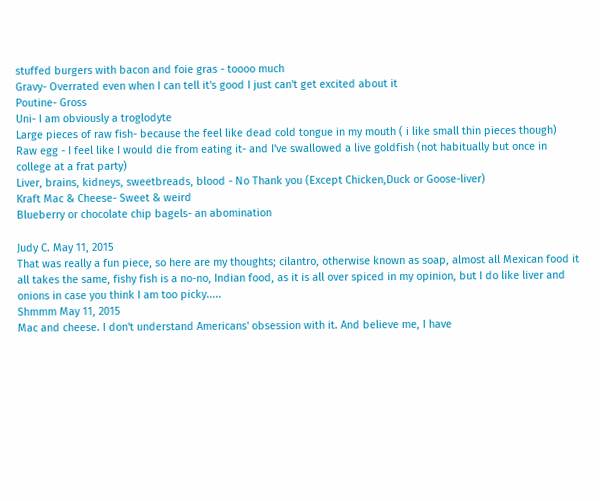stuffed burgers with bacon and foie gras - toooo much
Gravy- Overrated even when I can tell it's good I just can't get excited about it
Poutine- Gross
Uni- I am obviously a troglodyte
Large pieces of raw fish- because the feel like dead cold tongue in my mouth ( i like small thin pieces though)
Raw egg - I feel like I would die from eating it- and I've swallowed a live goldfish (not habitually but once in college at a frat party)
Liver, brains, kidneys, sweetbreads, blood - No Thank you (Except Chicken,Duck or Goose-liver)
Kraft Mac & Cheese- Sweet & weird
Blueberry or chocolate chip bagels- an abomination

Judy C. May 11, 2015
That was really a fun piece, so here are my thoughts; cilantro, otherwise known as soap, almost all Mexican food it all takes the same, fishy fish is a no-no, Indian food, as it is all over spiced in my opinion, but I do like liver and onions in case you think I am too picky.....
Shmmm May 11, 2015
Mac and cheese. I don't understand Americans' obsession with it. And believe me, I have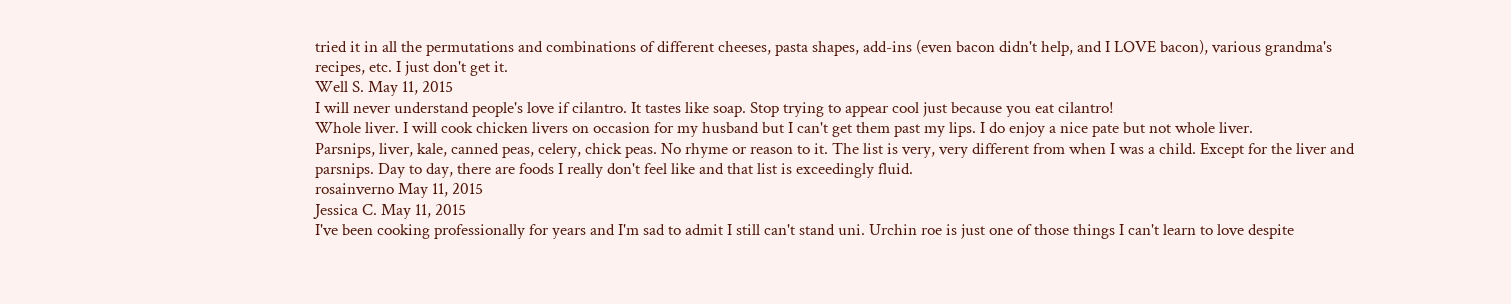tried it in all the permutations and combinations of different cheeses, pasta shapes, add-ins (even bacon didn't help, and I LOVE bacon), various grandma's recipes, etc. I just don't get it.
Well S. May 11, 2015
I will never understand people's love if cilantro. It tastes like soap. Stop trying to appear cool just because you eat cilantro!
Whole liver. I will cook chicken livers on occasion for my husband but I can't get them past my lips. I do enjoy a nice pate but not whole liver.
Parsnips, liver, kale, canned peas, celery, chick peas. No rhyme or reason to it. The list is very, very different from when I was a child. Except for the liver and parsnips. Day to day, there are foods I really don't feel like and that list is exceedingly fluid.
rosainverno May 11, 2015
Jessica C. May 11, 2015
I've been cooking professionally for years and I'm sad to admit I still can't stand uni. Urchin roe is just one of those things I can't learn to love despite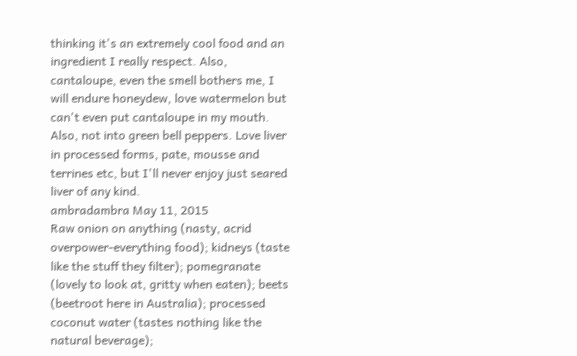thinking it's an extremely cool food and an ingredient I really respect. Also, cantaloupe, even the smell bothers me, I will endure honeydew, love watermelon but can't even put cantaloupe in my mouth. Also, not into green bell peppers. Love liver in processed forms, pate, mousse and terrines etc, but I'll never enjoy just seared liver of any kind.
ambradambra May 11, 2015
Raw onion on anything (nasty, acrid overpower-everything food); kidneys (taste like the stuff they filter); pomegranate (lovely to look at, gritty when eaten); beets (beetroot here in Australia); processed coconut water (tastes nothing like the natural beverage);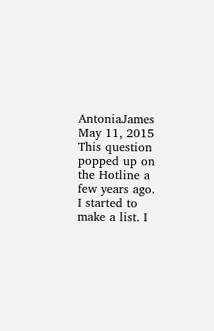AntoniaJames May 11, 2015
This question popped up on the Hotline a few years ago. I started to make a list. I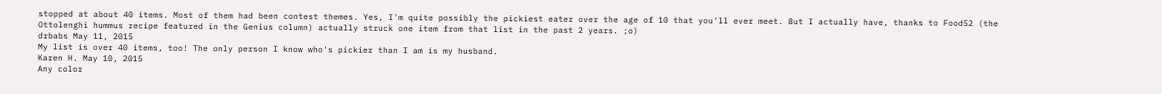stopped at about 40 items. Most of them had been contest themes. Yes, I'm quite possibly the pickiest eater over the age of 10 that you'll ever meet. But I actually have, thanks to Food52 (the Ottolenghi hummus recipe featured in the Genius column) actually struck one item from that list in the past 2 years. ;o)
drbabs May 11, 2015
My list is over 40 items, too! The only person I know who's pickier than I am is my husband.
Karen H. May 10, 2015
Any color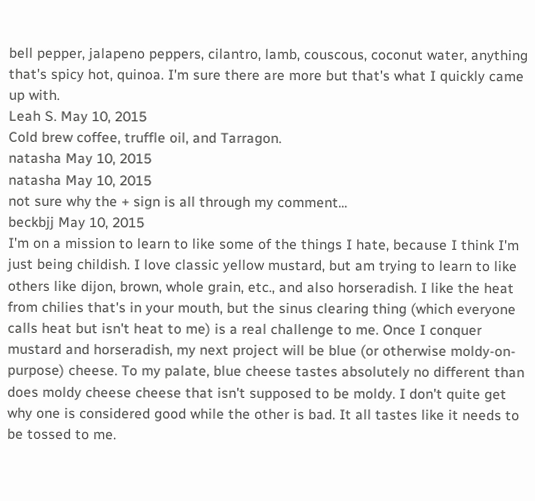bell pepper, jalapeno peppers, cilantro, lamb, couscous, coconut water, anything that's spicy hot, quinoa. I'm sure there are more but that's what I quickly came up with.
Leah S. May 10, 2015
Cold brew coffee, truffle oil, and Tarragon.
natasha May 10, 2015
natasha May 10, 2015
not sure why the + sign is all through my comment...
beckbjj May 10, 2015
I'm on a mission to learn to like some of the things I hate, because I think I'm just being childish. I love classic yellow mustard, but am trying to learn to like others like dijon, brown, whole grain, etc., and also horseradish. I like the heat from chilies that's in your mouth, but the sinus clearing thing (which everyone calls heat but isn't heat to me) is a real challenge to me. Once I conquer mustard and horseradish, my next project will be blue (or otherwise moldy-on-purpose) cheese. To my palate, blue cheese tastes absolutely no different than does moldy cheese cheese that isn't supposed to be moldy. I don't quite get why one is considered good while the other is bad. It all tastes like it needs to be tossed to me.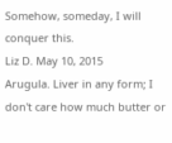Somehow, someday, I will conquer this.
Liz D. May 10, 2015
Arugula. Liver in any form; I don't care how much butter or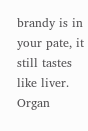brandy is in your pate, it still tastes like liver. Organ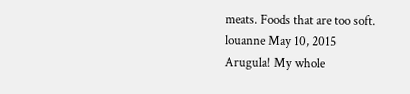meats. Foods that are too soft.
louanne May 10, 2015
Arugula! My whole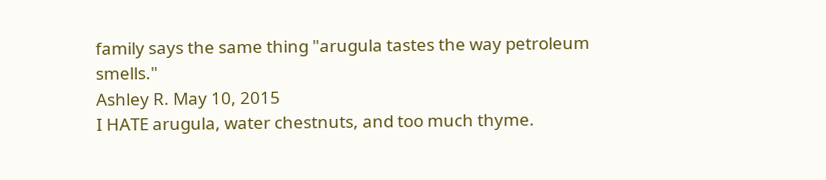family says the same thing "arugula tastes the way petroleum smells."
Ashley R. May 10, 2015
I HATE arugula, water chestnuts, and too much thyme.